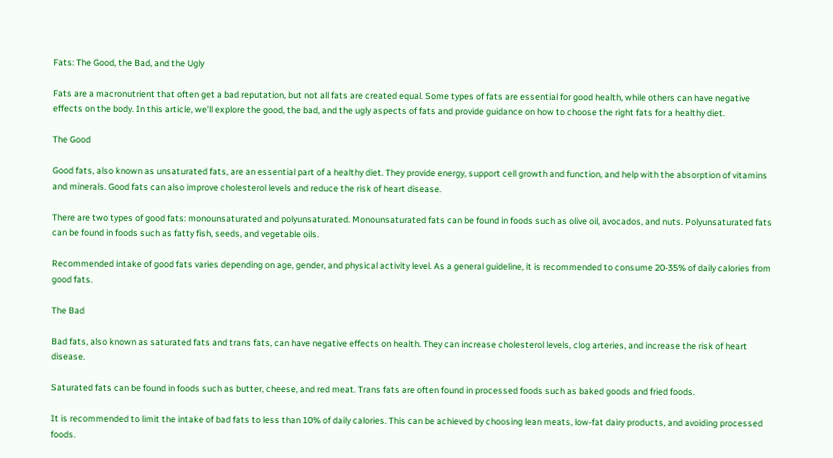Fats: The Good, the Bad, and the Ugly

Fats are a macronutrient that often get a bad reputation, but not all fats are created equal. Some types of fats are essential for good health, while others can have negative effects on the body. In this article, we’ll explore the good, the bad, and the ugly aspects of fats and provide guidance on how to choose the right fats for a healthy diet.

The Good

Good fats, also known as unsaturated fats, are an essential part of a healthy diet. They provide energy, support cell growth and function, and help with the absorption of vitamins and minerals. Good fats can also improve cholesterol levels and reduce the risk of heart disease.

There are two types of good fats: monounsaturated and polyunsaturated. Monounsaturated fats can be found in foods such as olive oil, avocados, and nuts. Polyunsaturated fats can be found in foods such as fatty fish, seeds, and vegetable oils.

Recommended intake of good fats varies depending on age, gender, and physical activity level. As a general guideline, it is recommended to consume 20-35% of daily calories from good fats.

The Bad

Bad fats, also known as saturated fats and trans fats, can have negative effects on health. They can increase cholesterol levels, clog arteries, and increase the risk of heart disease.

Saturated fats can be found in foods such as butter, cheese, and red meat. Trans fats are often found in processed foods such as baked goods and fried foods.

It is recommended to limit the intake of bad fats to less than 10% of daily calories. This can be achieved by choosing lean meats, low-fat dairy products, and avoiding processed foods.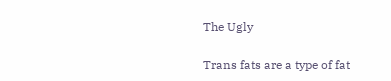The Ugly

Trans fats are a type of fat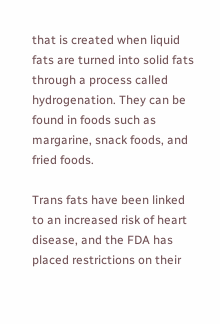that is created when liquid fats are turned into solid fats through a process called hydrogenation. They can be found in foods such as margarine, snack foods, and fried foods.

Trans fats have been linked to an increased risk of heart disease, and the FDA has placed restrictions on their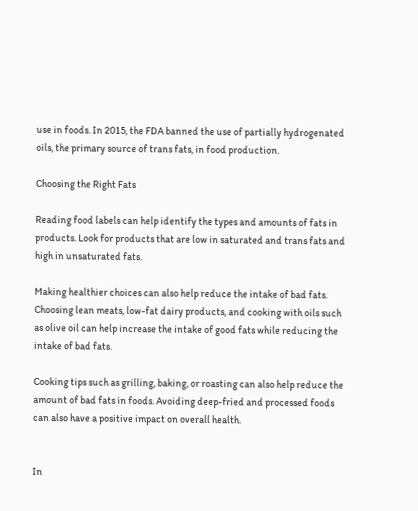use in foods. In 2015, the FDA banned the use of partially hydrogenated oils, the primary source of trans fats, in food production.

Choosing the Right Fats

Reading food labels can help identify the types and amounts of fats in products. Look for products that are low in saturated and trans fats and high in unsaturated fats.

Making healthier choices can also help reduce the intake of bad fats. Choosing lean meats, low-fat dairy products, and cooking with oils such as olive oil can help increase the intake of good fats while reducing the intake of bad fats.

Cooking tips such as grilling, baking, or roasting can also help reduce the amount of bad fats in foods. Avoiding deep-fried and processed foods can also have a positive impact on overall health.


In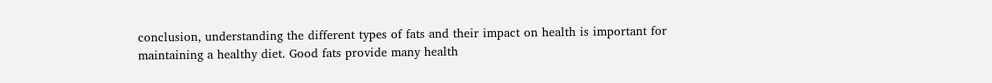conclusion, understanding the different types of fats and their impact on health is important for maintaining a healthy diet. Good fats provide many health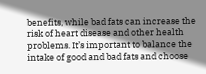benefits, while bad fats can increase the risk of heart disease and other health problems. It’s important to balance the intake of good and bad fats and choose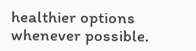healthier options whenever possible.